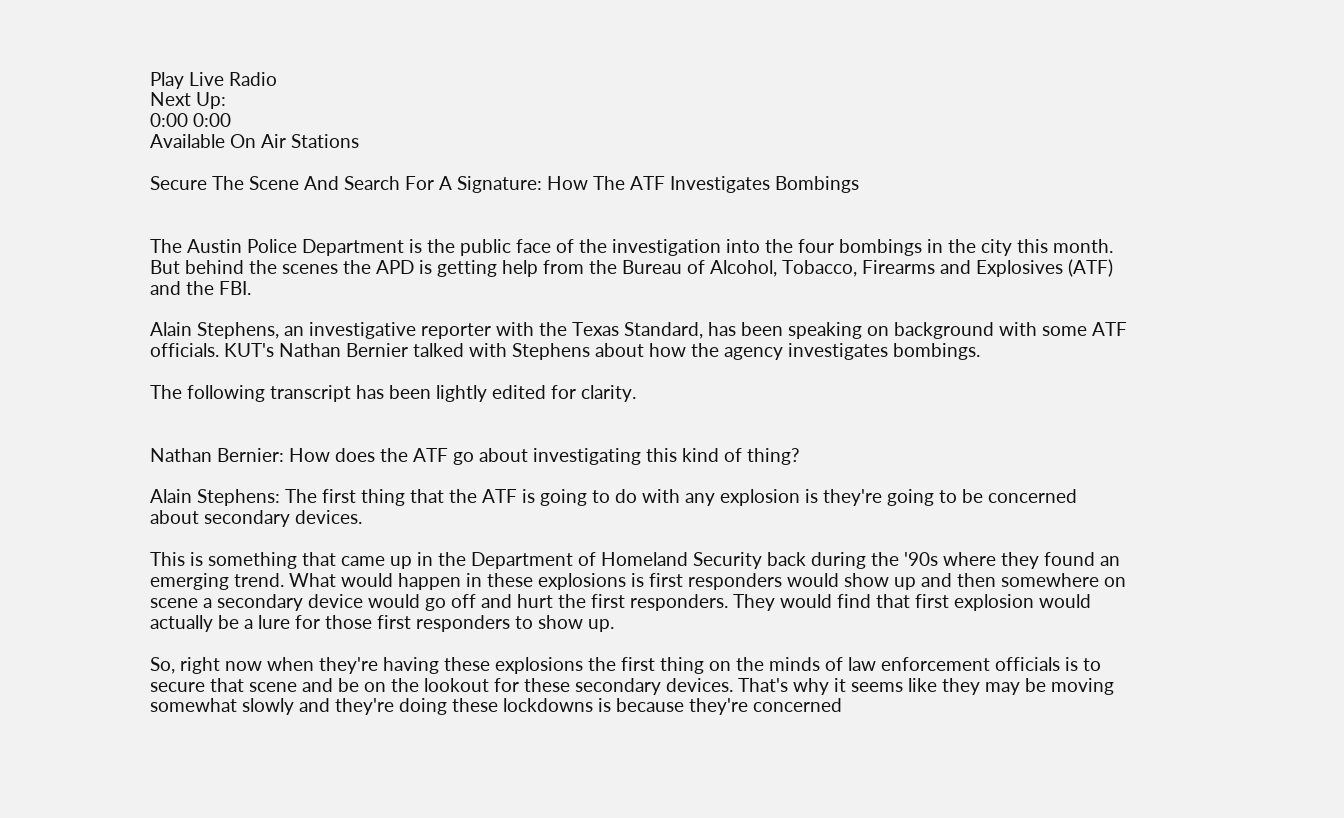Play Live Radio
Next Up:
0:00 0:00
Available On Air Stations

Secure The Scene And Search For A Signature: How The ATF Investigates Bombings


The Austin Police Department is the public face of the investigation into the four bombings in the city this month. But behind the scenes the APD is getting help from the Bureau of Alcohol, Tobacco, Firearms and Explosives (ATF) and the FBI.

Alain Stephens, an investigative reporter with the Texas Standard, has been speaking on background with some ATF officials. KUT's Nathan Bernier talked with Stephens about how the agency investigates bombings.

The following transcript has been lightly edited for clarity.


Nathan Bernier: How does the ATF go about investigating this kind of thing?

Alain Stephens: The first thing that the ATF is going to do with any explosion is they're going to be concerned about secondary devices.

This is something that came up in the Department of Homeland Security back during the '90s where they found an emerging trend. What would happen in these explosions is first responders would show up and then somewhere on scene a secondary device would go off and hurt the first responders. They would find that first explosion would actually be a lure for those first responders to show up.

So, right now when they're having these explosions the first thing on the minds of law enforcement officials is to secure that scene and be on the lookout for these secondary devices. That's why it seems like they may be moving somewhat slowly and they're doing these lockdowns is because they're concerned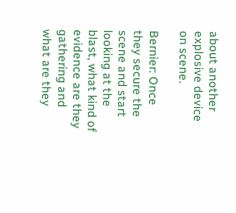about another explosive device on scene.

Bernier: Once they secure the scene and start looking at the blast, what kind of evidence are they gathering and what are they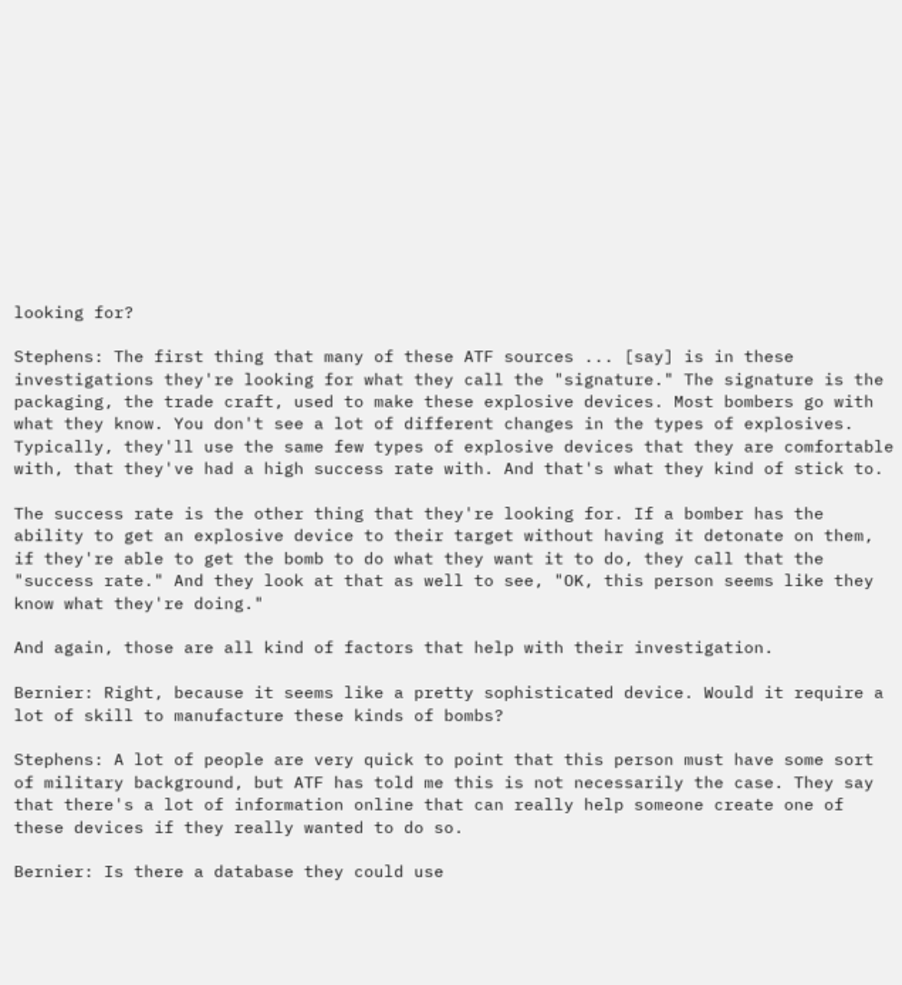looking for?

Stephens: The first thing that many of these ATF sources ... [say] is in these investigations they're looking for what they call the "signature." The signature is the packaging, the trade craft, used to make these explosive devices. Most bombers go with what they know. You don't see a lot of different changes in the types of explosives. Typically, they'll use the same few types of explosive devices that they are comfortable with, that they've had a high success rate with. And that's what they kind of stick to.

The success rate is the other thing that they're looking for. If a bomber has the ability to get an explosive device to their target without having it detonate on them, if they're able to get the bomb to do what they want it to do, they call that the "success rate." And they look at that as well to see, "OK, this person seems like they know what they're doing."

And again, those are all kind of factors that help with their investigation.

Bernier: Right, because it seems like a pretty sophisticated device. Would it require a lot of skill to manufacture these kinds of bombs?

Stephens: A lot of people are very quick to point that this person must have some sort of military background, but ATF has told me this is not necessarily the case. They say that there's a lot of information online that can really help someone create one of these devices if they really wanted to do so.

Bernier: Is there a database they could use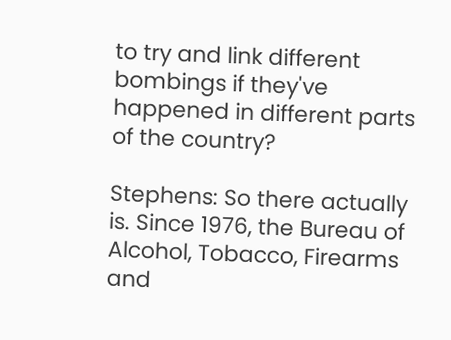to try and link different bombings if they've happened in different parts of the country?

Stephens: So there actually is. Since 1976, the Bureau of Alcohol, Tobacco, Firearms and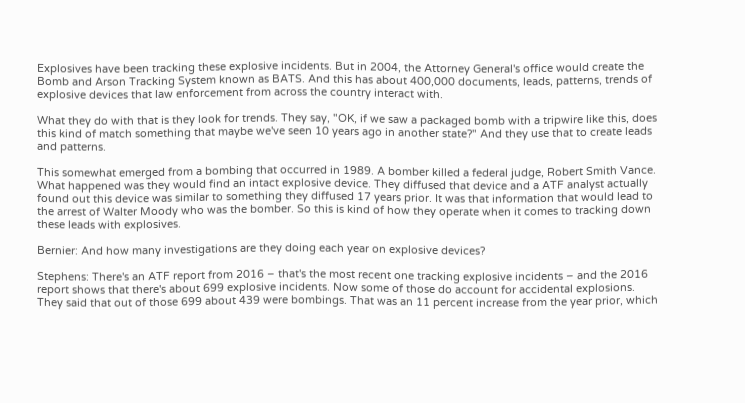Explosives have been tracking these explosive incidents. But in 2004, the Attorney General's office would create the Bomb and Arson Tracking System known as BATS. And this has about 400,000 documents, leads, patterns, trends of explosive devices that law enforcement from across the country interact with.

What they do with that is they look for trends. They say, "OK, if we saw a packaged bomb with a tripwire like this, does this kind of match something that maybe we've seen 10 years ago in another state?" And they use that to create leads and patterns.

This somewhat emerged from a bombing that occurred in 1989. A bomber killed a federal judge, Robert Smith Vance. What happened was they would find an intact explosive device. They diffused that device and a ATF analyst actually found out this device was similar to something they diffused 17 years prior. It was that information that would lead to the arrest of Walter Moody who was the bomber. So this is kind of how they operate when it comes to tracking down these leads with explosives.

Bernier: And how many investigations are they doing each year on explosive devices?

Stephens: There's an ATF report from 2016 – that's the most recent one tracking explosive incidents – and the 2016 report shows that there's about 699 explosive incidents. Now some of those do account for accidental explosions. They said that out of those 699 about 439 were bombings. That was an 11 percent increase from the year prior, which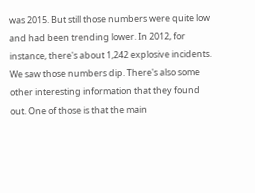was 2015. But still those numbers were quite low and had been trending lower. In 2012, for instance, there's about 1,242 explosive incidents. We saw those numbers dip. There's also some other interesting information that they found out. One of those is that the main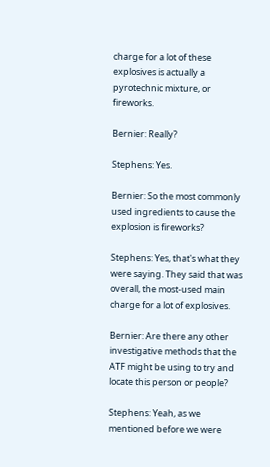charge for a lot of these explosives is actually a pyrotechnic mixture, or fireworks.

Bernier: Really?

Stephens: Yes.

Bernier: So the most commonly used ingredients to cause the explosion is fireworks?

Stephens: Yes, that's what they were saying. They said that was overall, the most-used main charge for a lot of explosives.

Bernier: Are there any other investigative methods that the ATF might be using to try and locate this person or people?

Stephens: Yeah, as we mentioned before we were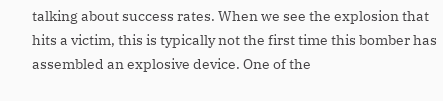talking about success rates. When we see the explosion that hits a victim, this is typically not the first time this bomber has assembled an explosive device. One of the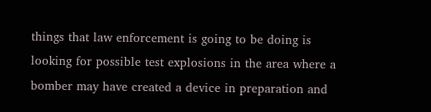things that law enforcement is going to be doing is looking for possible test explosions in the area where a bomber may have created a device in preparation and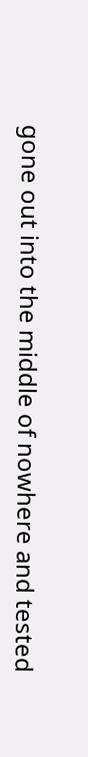gone out into the middle of nowhere and tested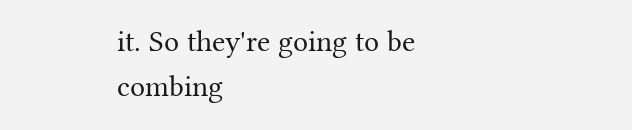it. So they're going to be combing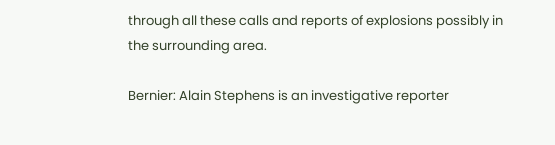through all these calls and reports of explosions possibly in the surrounding area.

Bernier: Alain Stephens is an investigative reporter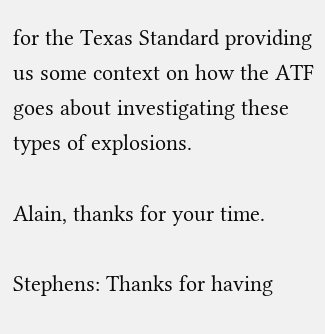for the Texas Standard providing us some context on how the ATF goes about investigating these types of explosions.

Alain, thanks for your time.

Stephens: Thanks for having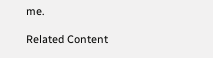me.

Related Content